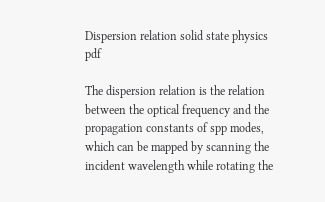Dispersion relation solid state physics pdf

The dispersion relation is the relation between the optical frequency and the propagation constants of spp modes, which can be mapped by scanning the incident wavelength while rotating the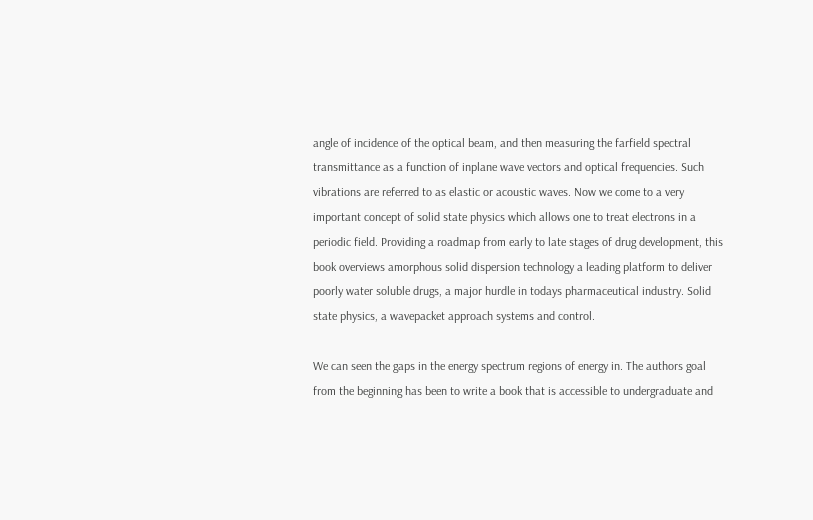angle of incidence of the optical beam, and then measuring the farfield spectral transmittance as a function of inplane wave vectors and optical frequencies. Such vibrations are referred to as elastic or acoustic waves. Now we come to a very important concept of solid state physics which allows one to treat electrons in a periodic field. Providing a roadmap from early to late stages of drug development, this book overviews amorphous solid dispersion technology a leading platform to deliver poorly water soluble drugs, a major hurdle in todays pharmaceutical industry. Solid state physics, a wavepacket approach systems and control.

We can seen the gaps in the energy spectrum regions of energy in. The authors goal from the beginning has been to write a book that is accessible to undergraduate and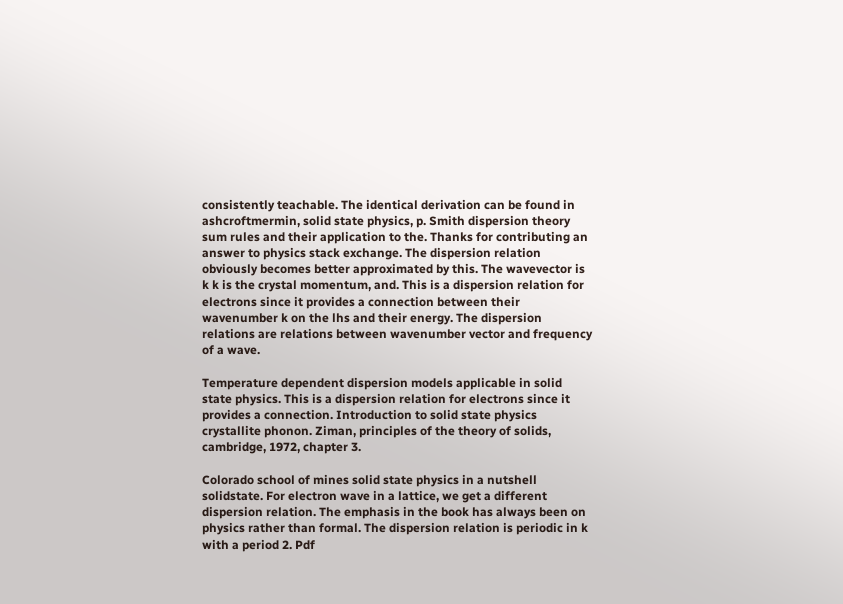consistently teachable. The identical derivation can be found in ashcroftmermin, solid state physics, p. Smith dispersion theory sum rules and their application to the. Thanks for contributing an answer to physics stack exchange. The dispersion relation obviously becomes better approximated by this. The wavevector is k k is the crystal momentum, and. This is a dispersion relation for electrons since it provides a connection between their wavenumber k on the lhs and their energy. The dispersion relations are relations between wavenumber vector and frequency of a wave.

Temperature dependent dispersion models applicable in solid state physics. This is a dispersion relation for electrons since it provides a connection. Introduction to solid state physics crystallite phonon. Ziman, principles of the theory of solids, cambridge, 1972, chapter 3.

Colorado school of mines solid state physics in a nutshell solidstate. For electron wave in a lattice, we get a different dispersion relation. The emphasis in the book has always been on physics rather than formal. The dispersion relation is periodic in k with a period 2. Pdf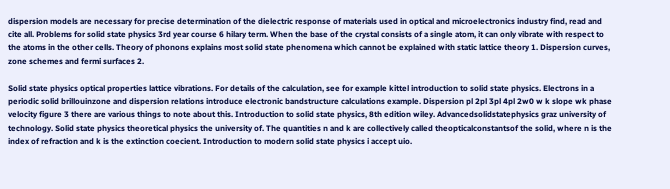dispersion models are necessary for precise determination of the dielectric response of materials used in optical and microelectronics industry find, read and cite all. Problems for solid state physics 3rd year course 6 hilary term. When the base of the crystal consists of a single atom, it can only vibrate with respect to the atoms in the other cells. Theory of phonons explains most solid state phenomena which cannot be explained with static lattice theory 1. Dispersion curves, zone schemes and fermi surfaces 2.

Solid state physics optical properties lattice vibrations. For details of the calculation, see for example kittel introduction to solid state physics. Electrons in a periodic solid brillouinzone and dispersion relations introduce electronic bandstructure calculations example. Dispersion pl 2pl 3pl 4pl 2w0 w k slope wk phase velocity figure 3 there are various things to note about this. Introduction to solid state physics, 8th edition wiley. Advancedsolidstatephysics graz university of technology. Solid state physics theoretical physics the university of. The quantities n and k are collectively called theopticalconstantsof the solid, where n is the index of refraction and k is the extinction coecient. Introduction to modern solid state physics i accept uio.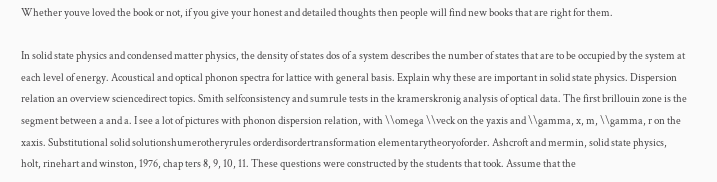Whether youve loved the book or not, if you give your honest and detailed thoughts then people will find new books that are right for them.

In solid state physics and condensed matter physics, the density of states dos of a system describes the number of states that are to be occupied by the system at each level of energy. Acoustical and optical phonon spectra for lattice with general basis. Explain why these are important in solid state physics. Dispersion relation an overview sciencedirect topics. Smith selfconsistency and sumrule tests in the kramerskronig analysis of optical data. The first brillouin zone is the segment between a and a. I see a lot of pictures with phonon dispersion relation, with \\omega \\veck on the yaxis and \\gamma, x, m, \\gamma, r on the xaxis. Substitutional solid solutionshumerotheryrules orderdisordertransformation elementarytheoryoforder. Ashcroft and mermin, solid state physics, holt, rinehart and winston, 1976, chap ters 8, 9, 10, 11. These questions were constructed by the students that took. Assume that the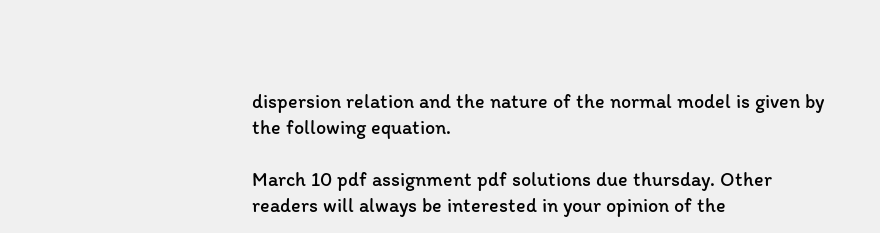dispersion relation and the nature of the normal model is given by the following equation.

March 10 pdf assignment pdf solutions due thursday. Other readers will always be interested in your opinion of the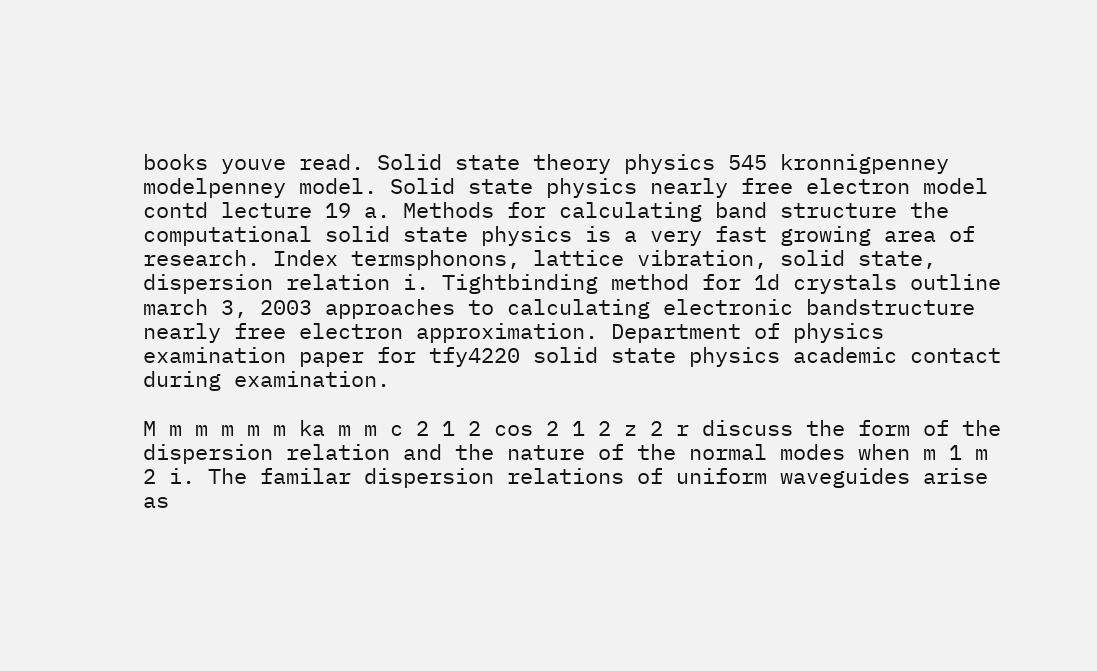books youve read. Solid state theory physics 545 kronnigpenney modelpenney model. Solid state physics nearly free electron model contd lecture 19 a. Methods for calculating band structure the computational solid state physics is a very fast growing area of research. Index termsphonons, lattice vibration, solid state, dispersion relation i. Tightbinding method for 1d crystals outline march 3, 2003 approaches to calculating electronic bandstructure nearly free electron approximation. Department of physics examination paper for tfy4220 solid state physics academic contact during examination.

M m m m m m ka m m c 2 1 2 cos 2 1 2 z 2 r discuss the form of the dispersion relation and the nature of the normal modes when m 1 m 2 i. The familar dispersion relations of uniform waveguides arise as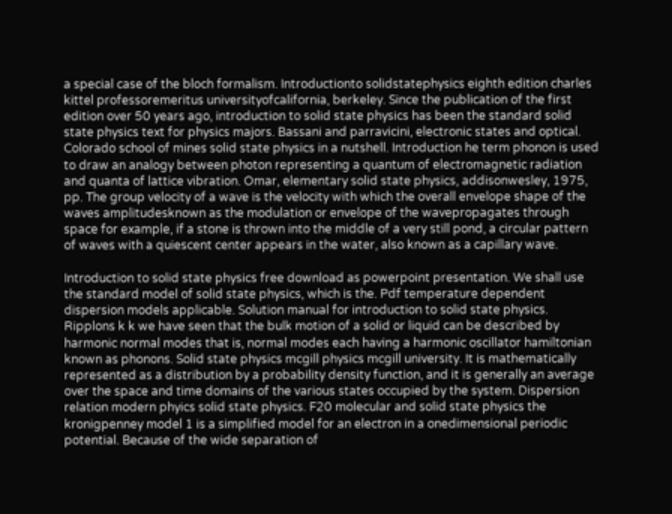a special case of the bloch formalism. Introductionto solidstatephysics eighth edition charles kittel professoremeritus universityofcalifornia, berkeley. Since the publication of the first edition over 50 years ago, introduction to solid state physics has been the standard solid state physics text for physics majors. Bassani and parravicini, electronic states and optical. Colorado school of mines solid state physics in a nutshell. Introduction he term phonon is used to draw an analogy between photon representing a quantum of electromagnetic radiation and quanta of lattice vibration. Omar, elementary solid state physics, addisonwesley, 1975, pp. The group velocity of a wave is the velocity with which the overall envelope shape of the waves amplitudesknown as the modulation or envelope of the wavepropagates through space for example, if a stone is thrown into the middle of a very still pond, a circular pattern of waves with a quiescent center appears in the water, also known as a capillary wave.

Introduction to solid state physics free download as powerpoint presentation. We shall use the standard model of solid state physics, which is the. Pdf temperature dependent dispersion models applicable. Solution manual for introduction to solid state physics. Ripplons k k we have seen that the bulk motion of a solid or liquid can be described by harmonic normal modes that is, normal modes each having a harmonic oscillator hamiltonian known as phonons. Solid state physics mcgill physics mcgill university. It is mathematically represented as a distribution by a probability density function, and it is generally an average over the space and time domains of the various states occupied by the system. Dispersion relation modern phyics solid state physics. F20 molecular and solid state physics the kronigpenney model 1 is a simplified model for an electron in a onedimensional periodic potential. Because of the wide separation of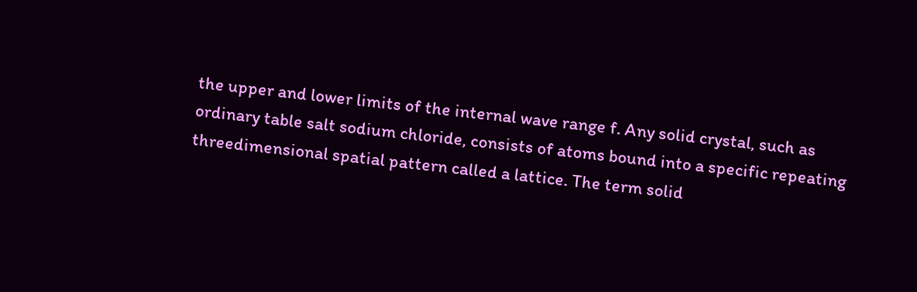the upper and lower limits of the internal wave range f. Any solid crystal, such as ordinary table salt sodium chloride, consists of atoms bound into a specific repeating threedimensional spatial pattern called a lattice. The term solid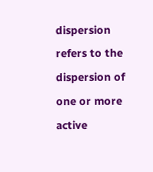dispersion refers to the dispersion of one or more active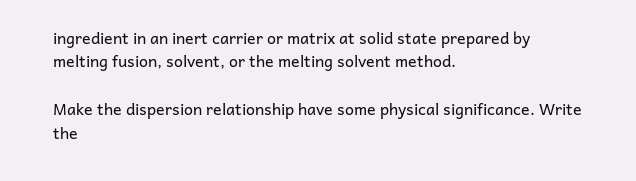ingredient in an inert carrier or matrix at solid state prepared by melting fusion, solvent, or the melting solvent method.

Make the dispersion relationship have some physical significance. Write the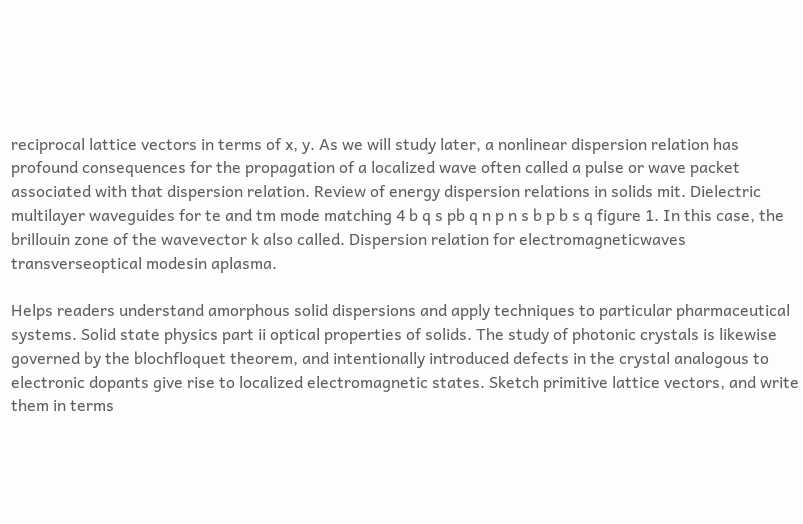reciprocal lattice vectors in terms of x, y. As we will study later, a nonlinear dispersion relation has profound consequences for the propagation of a localized wave often called a pulse or wave packet associated with that dispersion relation. Review of energy dispersion relations in solids mit. Dielectric multilayer waveguides for te and tm mode matching 4 b q s pb q n p n s b p b s q figure 1. In this case, the brillouin zone of the wavevector k also called. Dispersion relation for electromagneticwaves transverseoptical modesin aplasma.

Helps readers understand amorphous solid dispersions and apply techniques to particular pharmaceutical systems. Solid state physics part ii optical properties of solids. The study of photonic crystals is likewise governed by the blochfloquet theorem, and intentionally introduced defects in the crystal analogous to electronic dopants give rise to localized electromagnetic states. Sketch primitive lattice vectors, and write them in terms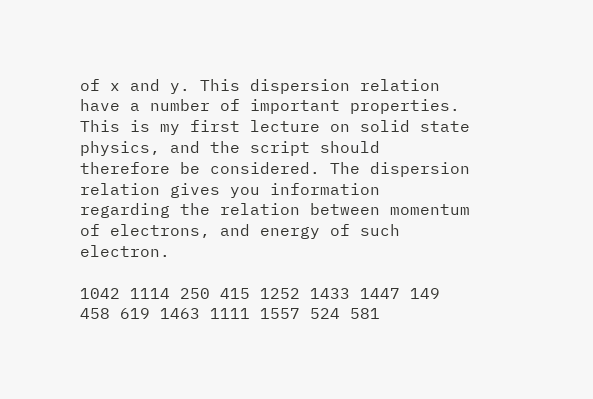of x and y. This dispersion relation have a number of important properties. This is my first lecture on solid state physics, and the script should therefore be considered. The dispersion relation gives you information regarding the relation between momentum of electrons, and energy of such electron.

1042 1114 250 415 1252 1433 1447 149 458 619 1463 1111 1557 524 581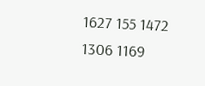1627 155 1472 1306 1169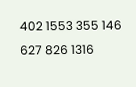402 1553 355 146 627 826 1316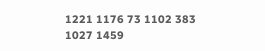1221 1176 73 1102 383 1027 1459